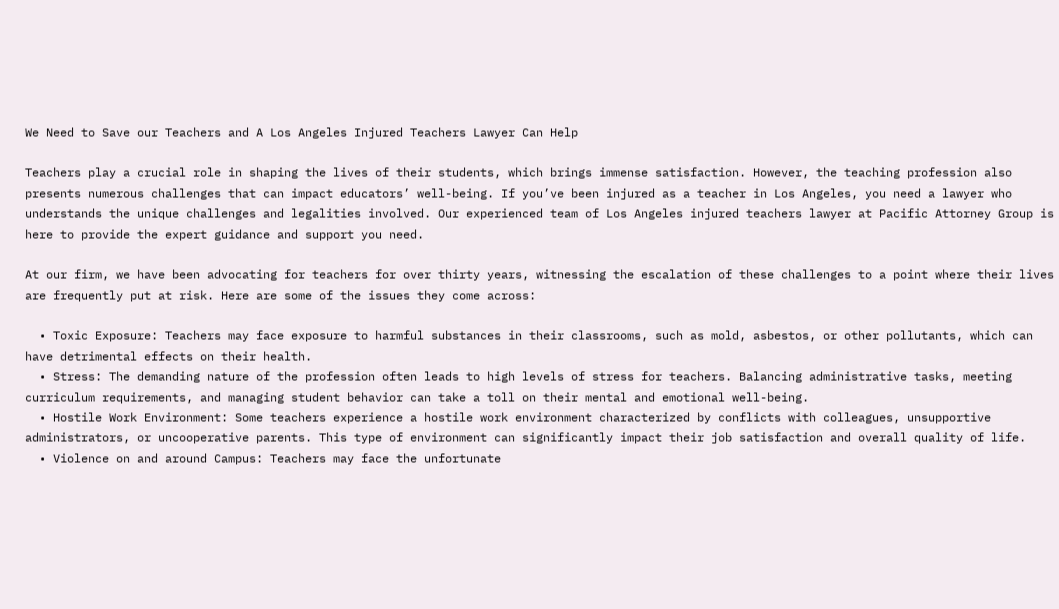We Need to Save our Teachers and A Los Angeles Injured Teachers Lawyer Can Help

Teachers play a crucial role in shaping the lives of their students, which brings immense satisfaction. However, the teaching profession also presents numerous challenges that can impact educators’ well-being. If you’ve been injured as a teacher in Los Angeles, you need a lawyer who understands the unique challenges and legalities involved. Our experienced team of Los Angeles injured teachers lawyer at Pacific Attorney Group is here to provide the expert guidance and support you need.

At our firm, we have been advocating for teachers for over thirty years, witnessing the escalation of these challenges to a point where their lives are frequently put at risk. Here are some of the issues they come across:

  • Toxic Exposure: Teachers may face exposure to harmful substances in their classrooms, such as mold, asbestos, or other pollutants, which can have detrimental effects on their health.
  • Stress: The demanding nature of the profession often leads to high levels of stress for teachers. Balancing administrative tasks, meeting curriculum requirements, and managing student behavior can take a toll on their mental and emotional well-being.
  • Hostile Work Environment: Some teachers experience a hostile work environment characterized by conflicts with colleagues, unsupportive administrators, or uncooperative parents. This type of environment can significantly impact their job satisfaction and overall quality of life.
  • Violence on and around Campus: Teachers may face the unfortunate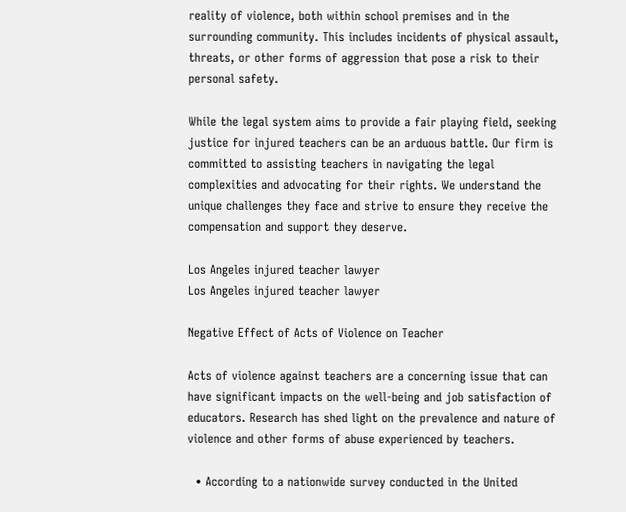reality of violence, both within school premises and in the surrounding community. This includes incidents of physical assault, threats, or other forms of aggression that pose a risk to their personal safety.

While the legal system aims to provide a fair playing field, seeking justice for injured teachers can be an arduous battle. Our firm is committed to assisting teachers in navigating the legal complexities and advocating for their rights. We understand the unique challenges they face and strive to ensure they receive the compensation and support they deserve.

Los Angeles injured teacher lawyer
Los Angeles injured teacher lawyer

Negative Effect of Acts of Violence on Teacher

Acts of violence against teachers are a concerning issue that can have significant impacts on the well-being and job satisfaction of educators. Research has shed light on the prevalence and nature of violence and other forms of abuse experienced by teachers.

  • According to a nationwide survey conducted in the United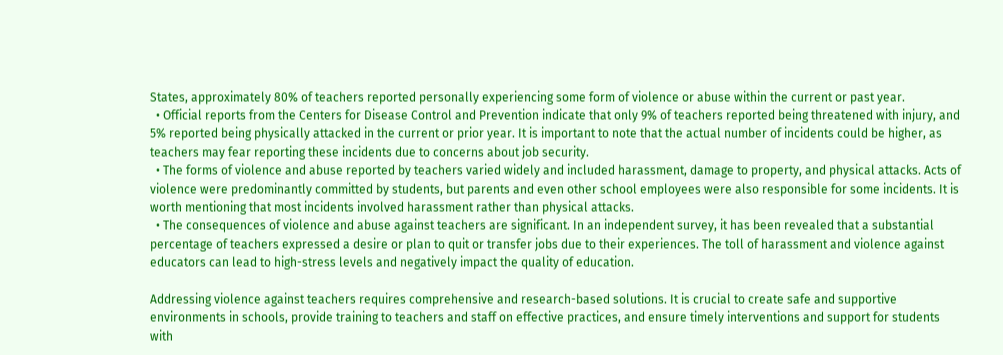States, approximately 80% of teachers reported personally experiencing some form of violence or abuse within the current or past year.
  • Official reports from the Centers for Disease Control and Prevention indicate that only 9% of teachers reported being threatened with injury, and 5% reported being physically attacked in the current or prior year. It is important to note that the actual number of incidents could be higher, as teachers may fear reporting these incidents due to concerns about job security.
  • The forms of violence and abuse reported by teachers varied widely and included harassment, damage to property, and physical attacks. Acts of violence were predominantly committed by students, but parents and even other school employees were also responsible for some incidents. It is worth mentioning that most incidents involved harassment rather than physical attacks.
  • The consequences of violence and abuse against teachers are significant. In an independent survey, it has been revealed that a substantial percentage of teachers expressed a desire or plan to quit or transfer jobs due to their experiences. The toll of harassment and violence against educators can lead to high-stress levels and negatively impact the quality of education.

Addressing violence against teachers requires comprehensive and research-based solutions. It is crucial to create safe and supportive environments in schools, provide training to teachers and staff on effective practices, and ensure timely interventions and support for students with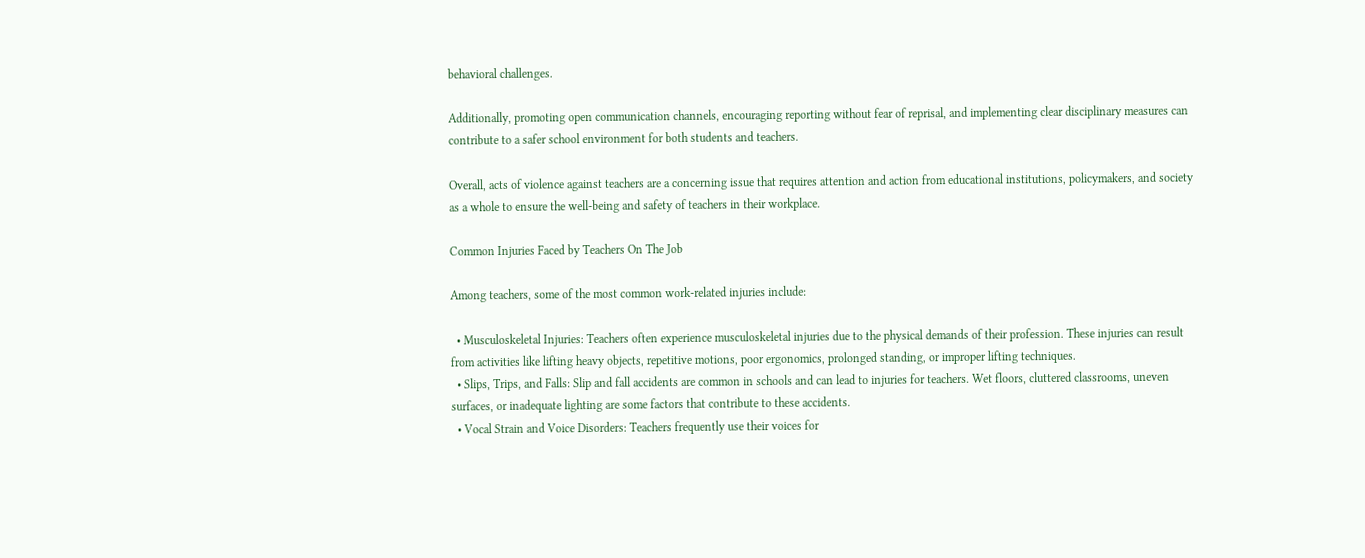behavioral challenges.

Additionally, promoting open communication channels, encouraging reporting without fear of reprisal, and implementing clear disciplinary measures can contribute to a safer school environment for both students and teachers.

Overall, acts of violence against teachers are a concerning issue that requires attention and action from educational institutions, policymakers, and society as a whole to ensure the well-being and safety of teachers in their workplace.

Common Injuries Faced by Teachers On The Job

Among teachers, some of the most common work-related injuries include:

  • Musculoskeletal Injuries: Teachers often experience musculoskeletal injuries due to the physical demands of their profession. These injuries can result from activities like lifting heavy objects, repetitive motions, poor ergonomics, prolonged standing, or improper lifting techniques.
  • Slips, Trips, and Falls: Slip and fall accidents are common in schools and can lead to injuries for teachers. Wet floors, cluttered classrooms, uneven surfaces, or inadequate lighting are some factors that contribute to these accidents.
  • Vocal Strain and Voice Disorders: Teachers frequently use their voices for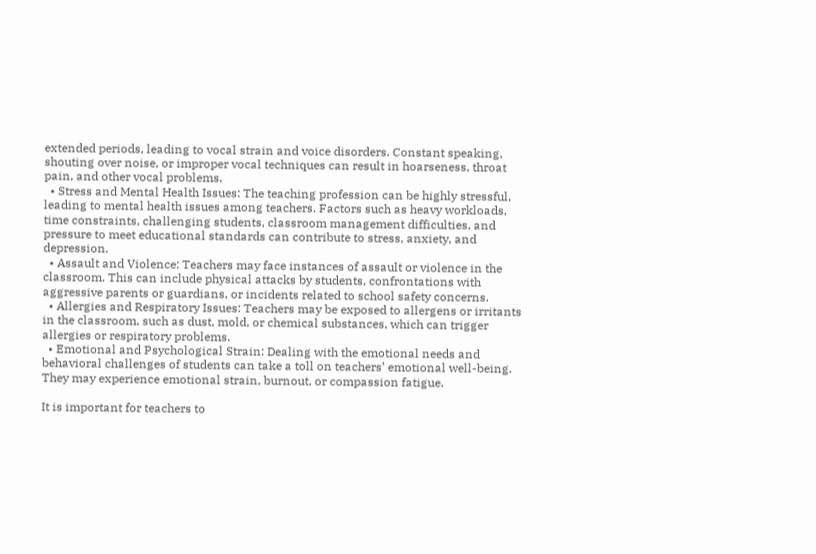extended periods, leading to vocal strain and voice disorders. Constant speaking, shouting over noise, or improper vocal techniques can result in hoarseness, throat pain, and other vocal problems.
  • Stress and Mental Health Issues: The teaching profession can be highly stressful, leading to mental health issues among teachers. Factors such as heavy workloads, time constraints, challenging students, classroom management difficulties, and pressure to meet educational standards can contribute to stress, anxiety, and depression.
  • Assault and Violence: Teachers may face instances of assault or violence in the classroom. This can include physical attacks by students, confrontations with aggressive parents or guardians, or incidents related to school safety concerns.
  • Allergies and Respiratory Issues: Teachers may be exposed to allergens or irritants in the classroom, such as dust, mold, or chemical substances, which can trigger allergies or respiratory problems.
  • Emotional and Psychological Strain: Dealing with the emotional needs and behavioral challenges of students can take a toll on teachers’ emotional well-being. They may experience emotional strain, burnout, or compassion fatigue.

It is important for teachers to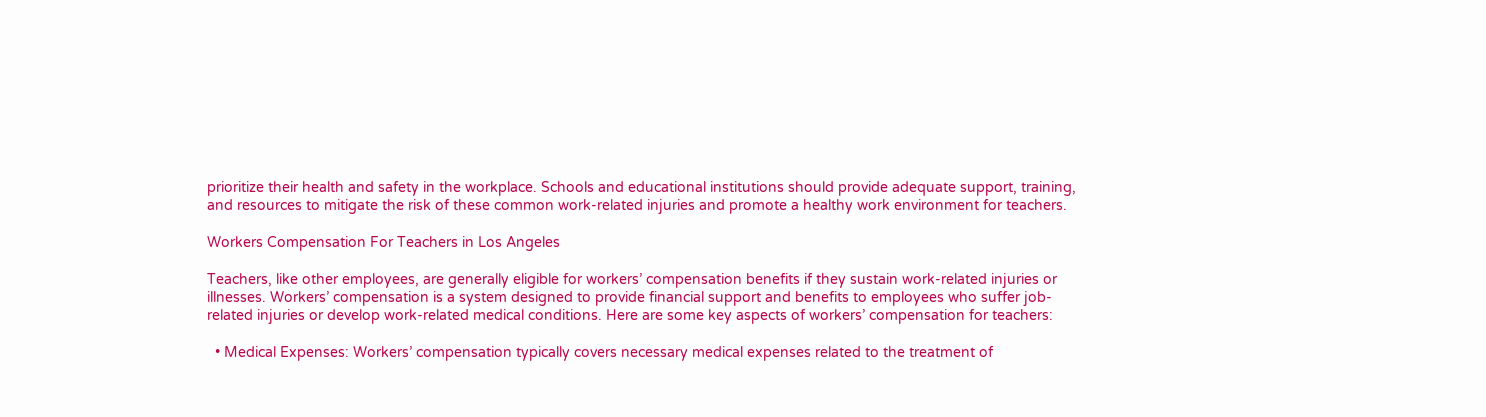prioritize their health and safety in the workplace. Schools and educational institutions should provide adequate support, training, and resources to mitigate the risk of these common work-related injuries and promote a healthy work environment for teachers.

Workers Compensation For Teachers in Los Angeles

Teachers, like other employees, are generally eligible for workers’ compensation benefits if they sustain work-related injuries or illnesses. Workers’ compensation is a system designed to provide financial support and benefits to employees who suffer job-related injuries or develop work-related medical conditions. Here are some key aspects of workers’ compensation for teachers:

  • Medical Expenses: Workers’ compensation typically covers necessary medical expenses related to the treatment of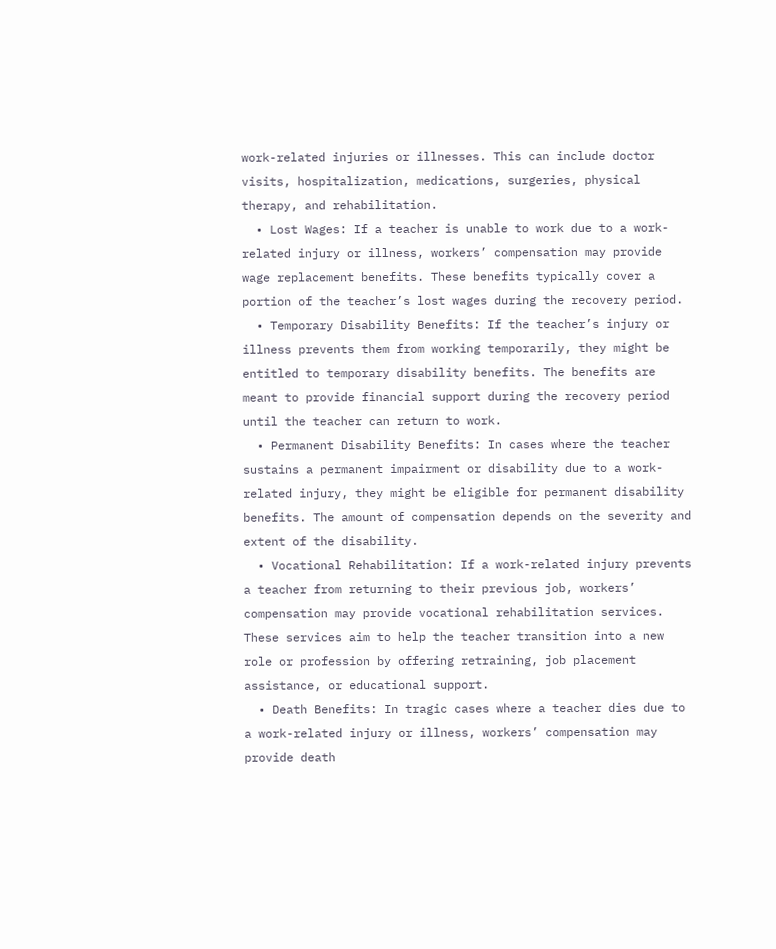work-related injuries or illnesses. This can include doctor visits, hospitalization, medications, surgeries, physical therapy, and rehabilitation.
  • Lost Wages: If a teacher is unable to work due to a work-related injury or illness, workers’ compensation may provide wage replacement benefits. These benefits typically cover a portion of the teacher’s lost wages during the recovery period.
  • Temporary Disability Benefits: If the teacher’s injury or illness prevents them from working temporarily, they might be entitled to temporary disability benefits. The benefits are meant to provide financial support during the recovery period until the teacher can return to work.
  • Permanent Disability Benefits: In cases where the teacher sustains a permanent impairment or disability due to a work-related injury, they might be eligible for permanent disability benefits. The amount of compensation depends on the severity and extent of the disability.
  • Vocational Rehabilitation: If a work-related injury prevents a teacher from returning to their previous job, workers’ compensation may provide vocational rehabilitation services. These services aim to help the teacher transition into a new role or profession by offering retraining, job placement assistance, or educational support.
  • Death Benefits: In tragic cases where a teacher dies due to a work-related injury or illness, workers’ compensation may provide death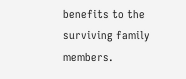benefits to the surviving family members.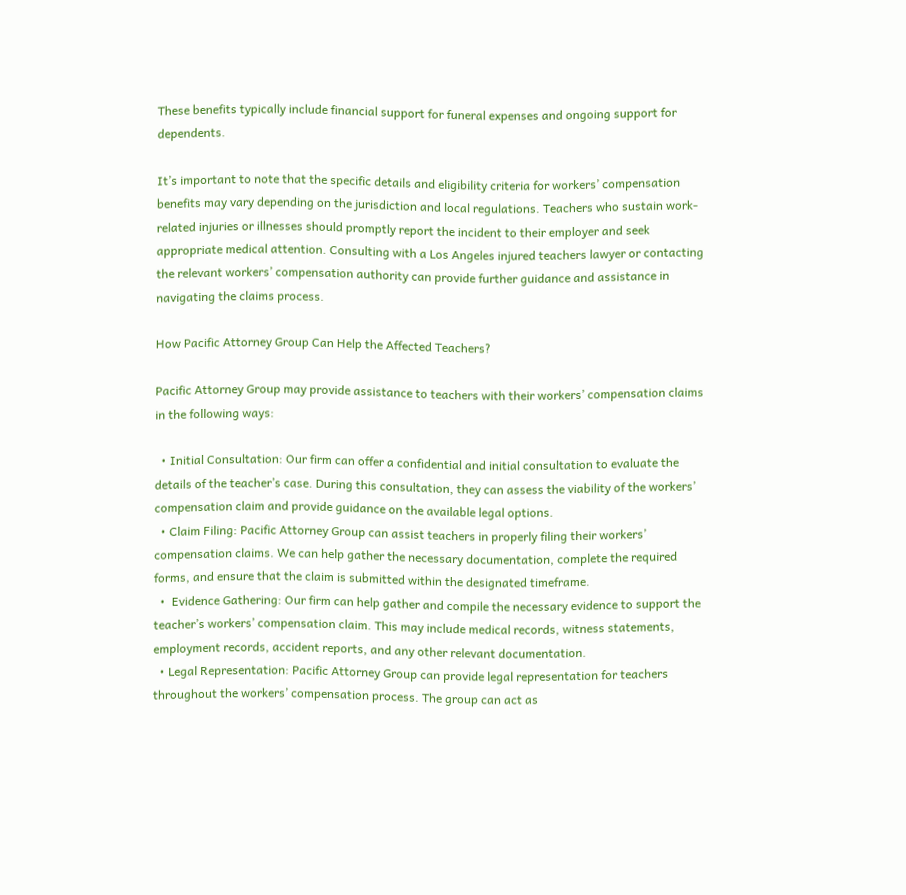These benefits typically include financial support for funeral expenses and ongoing support for dependents.

It’s important to note that the specific details and eligibility criteria for workers’ compensation benefits may vary depending on the jurisdiction and local regulations. Teachers who sustain work-related injuries or illnesses should promptly report the incident to their employer and seek appropriate medical attention. Consulting with a Los Angeles injured teachers lawyer or contacting the relevant workers’ compensation authority can provide further guidance and assistance in navigating the claims process.

How Pacific Attorney Group Can Help the Affected Teachers?

Pacific Attorney Group may provide assistance to teachers with their workers’ compensation claims in the following ways:

  • Initial Consultation: Our firm can offer a confidential and initial consultation to evaluate the details of the teacher’s case. During this consultation, they can assess the viability of the workers’ compensation claim and provide guidance on the available legal options.
  • Claim Filing: Pacific Attorney Group can assist teachers in properly filing their workers’ compensation claims. We can help gather the necessary documentation, complete the required forms, and ensure that the claim is submitted within the designated timeframe.
  •  Evidence Gathering: Our firm can help gather and compile the necessary evidence to support the teacher’s workers’ compensation claim. This may include medical records, witness statements, employment records, accident reports, and any other relevant documentation.
  • Legal Representation: Pacific Attorney Group can provide legal representation for teachers throughout the workers’ compensation process. The group can act as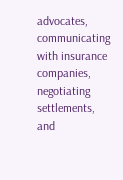advocates, communicating with insurance companies, negotiating settlements, and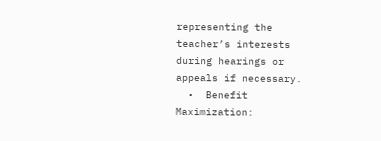representing the teacher’s interests during hearings or appeals if necessary.
  •  Benefit Maximization: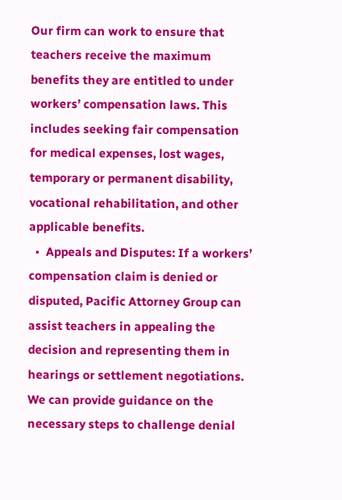Our firm can work to ensure that teachers receive the maximum benefits they are entitled to under workers’ compensation laws. This includes seeking fair compensation for medical expenses, lost wages, temporary or permanent disability, vocational rehabilitation, and other applicable benefits.
  •  Appeals and Disputes: If a workers’ compensation claim is denied or disputed, Pacific Attorney Group can assist teachers in appealing the decision and representing them in hearings or settlement negotiations. We can provide guidance on the necessary steps to challenge denial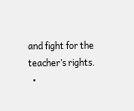and fight for the teacher’s rights.
  •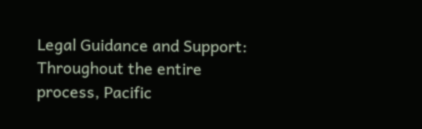Legal Guidance and Support: Throughout the entire process, Pacific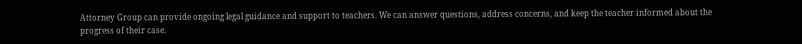Attorney Group can provide ongoing legal guidance and support to teachers. We can answer questions, address concerns, and keep the teacher informed about the progress of their case.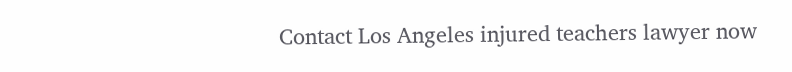Contact Los Angeles injured teachers lawyer now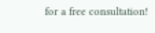for a free consultation!